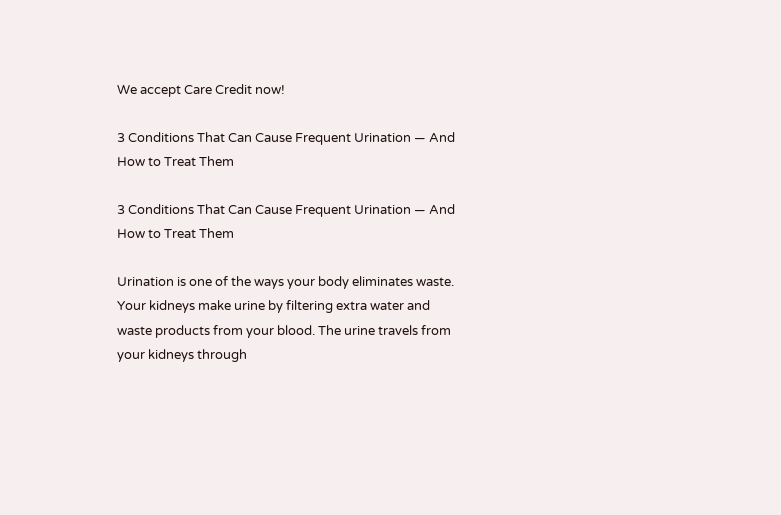We accept Care Credit now!

3 Conditions That Can Cause Frequent Urination — And How to Treat Them

3 Conditions That Can Cause Frequent Urination — And How to Treat Them

Urination is one of the ways your body eliminates waste. Your kidneys make urine by filtering extra water and waste products from your blood. The urine travels from your kidneys through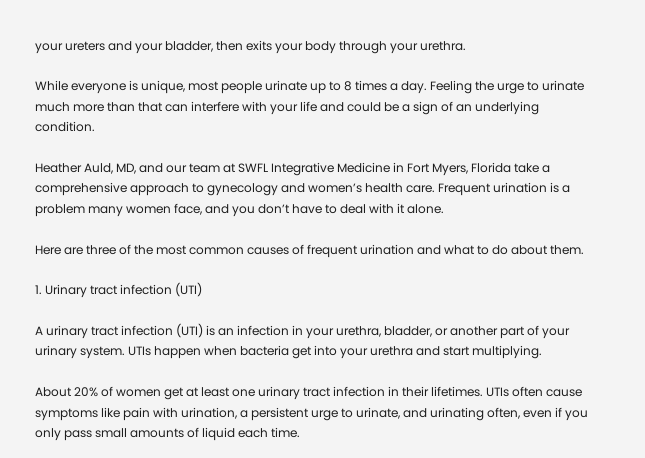your ureters and your bladder, then exits your body through your urethra.

While everyone is unique, most people urinate up to 8 times a day. Feeling the urge to urinate much more than that can interfere with your life and could be a sign of an underlying condition.

Heather Auld, MD, and our team at SWFL Integrative Medicine in Fort Myers, Florida take a comprehensive approach to gynecology and women’s health care. Frequent urination is a problem many women face, and you don’t have to deal with it alone.

Here are three of the most common causes of frequent urination and what to do about them.

1. Urinary tract infection (UTI)

A urinary tract infection (UTI) is an infection in your urethra, bladder, or another part of your urinary system. UTIs happen when bacteria get into your urethra and start multiplying.

About 20% of women get at least one urinary tract infection in their lifetimes. UTIs often cause symptoms like pain with urination, a persistent urge to urinate, and urinating often, even if you only pass small amounts of liquid each time.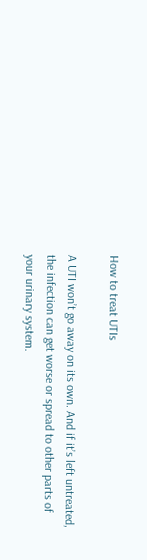How to treat UTIs

A UTI won’t go away on its own. And if it’s left untreated, the infection can get worse or spread to other parts of your urinary system.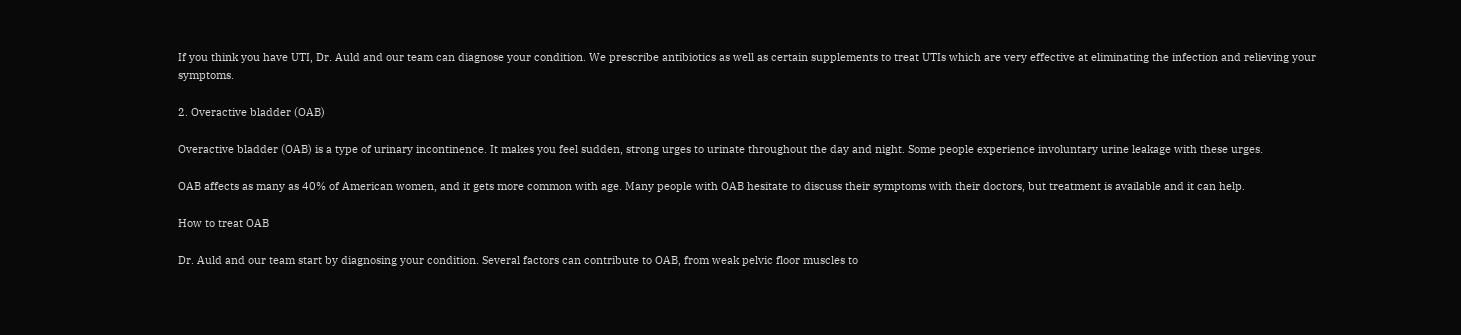If you think you have UTI, Dr. Auld and our team can diagnose your condition. We prescribe antibiotics as well as certain supplements to treat UTIs which are very effective at eliminating the infection and relieving your symptoms.

2. Overactive bladder (OAB)

Overactive bladder (OAB) is a type of urinary incontinence. It makes you feel sudden, strong urges to urinate throughout the day and night. Some people experience involuntary urine leakage with these urges.

OAB affects as many as 40% of American women, and it gets more common with age. Many people with OAB hesitate to discuss their symptoms with their doctors, but treatment is available and it can help.

How to treat OAB

Dr. Auld and our team start by diagnosing your condition. Several factors can contribute to OAB, from weak pelvic floor muscles to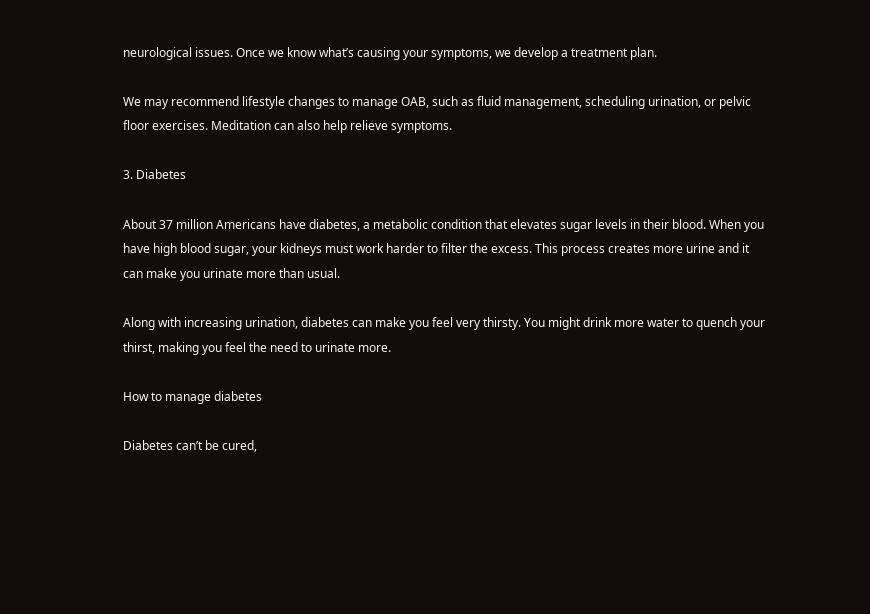neurological issues. Once we know what’s causing your symptoms, we develop a treatment plan.

We may recommend lifestyle changes to manage OAB, such as fluid management, scheduling urination, or pelvic floor exercises. Meditation can also help relieve symptoms.

3. Diabetes

About 37 million Americans have diabetes, a metabolic condition that elevates sugar levels in their blood. When you have high blood sugar, your kidneys must work harder to filter the excess. This process creates more urine and it can make you urinate more than usual.

Along with increasing urination, diabetes can make you feel very thirsty. You might drink more water to quench your thirst, making you feel the need to urinate more.

How to manage diabetes

Diabetes can’t be cured,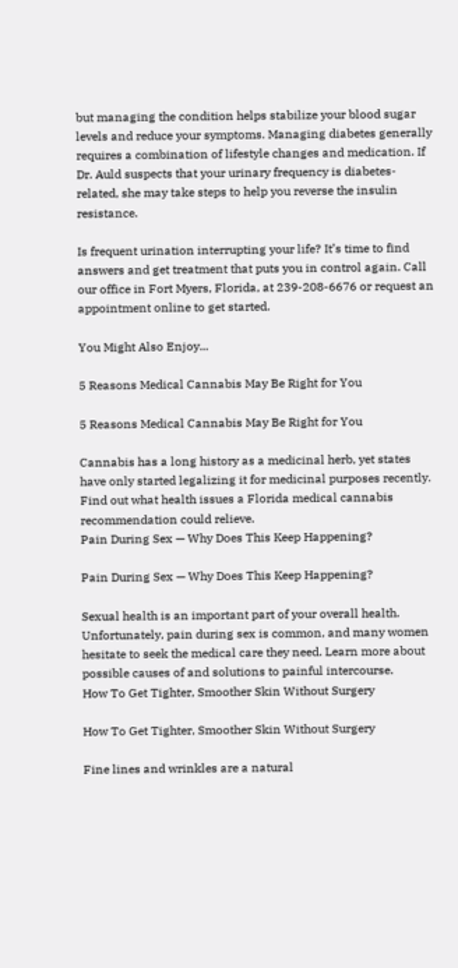but managing the condition helps stabilize your blood sugar levels and reduce your symptoms. Managing diabetes generally requires a combination of lifestyle changes and medication. If Dr. Auld suspects that your urinary frequency is diabetes-related, she may take steps to help you reverse the insulin resistance.

Is frequent urination interrupting your life? It’s time to find answers and get treatment that puts you in control again. Call our office in Fort Myers, Florida, at 239-208-6676 or request an appointment online to get started.

You Might Also Enjoy...

5 Reasons Medical Cannabis May Be Right for You

5 Reasons Medical Cannabis May Be Right for You

Cannabis has a long history as a medicinal herb, yet states have only started legalizing it for medicinal purposes recently. Find out what health issues a Florida medical cannabis recommendation could relieve.
Pain During Sex — Why Does This Keep Happening?

Pain During Sex — Why Does This Keep Happening?

Sexual health is an important part of your overall health. Unfortunately, pain during sex is common, and many women hesitate to seek the medical care they need. Learn more about possible causes of and solutions to painful intercourse.
How To Get Tighter, Smoother Skin Without Surgery

How To Get Tighter, Smoother Skin Without Surgery

Fine lines and wrinkles are a natural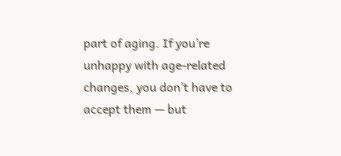part of aging. If you’re unhappy with age-related changes, you don’t have to accept them — but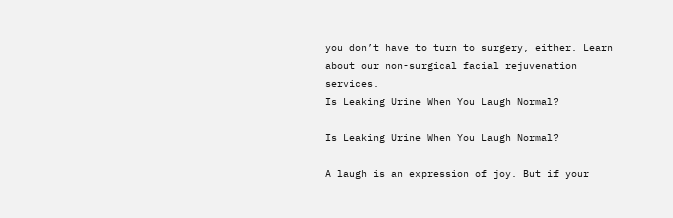you don’t have to turn to surgery, either. Learn about our non-surgical facial rejuvenation services.
Is Leaking Urine When You Laugh Normal?

Is Leaking Urine When You Laugh Normal?

A laugh is an expression of joy. But if your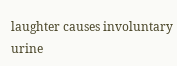laughter causes involuntary urine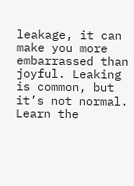leakage, it can make you more embarrassed than joyful. Leaking is common, but it’s not normal. Learn the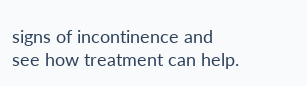signs of incontinence and see how treatment can help.